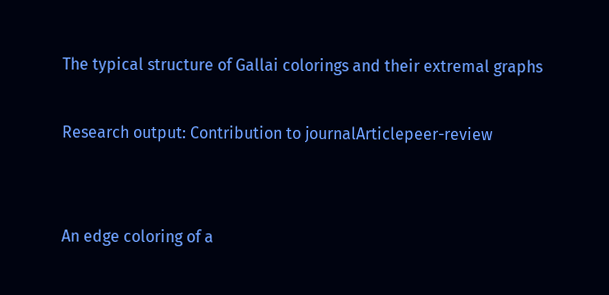The typical structure of Gallai colorings and their extremal graphs

Research output: Contribution to journalArticlepeer-review


An edge coloring of a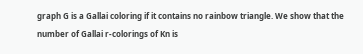graph G is a Gallai coloring if it contains no rainbow triangle. We show that the number of Gallai r-colorings of Kn is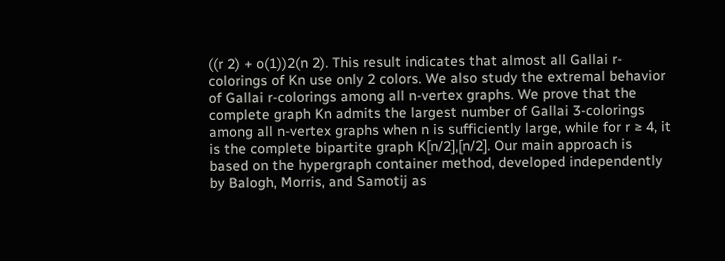((r 2) + o(1))2(n 2). This result indicates that almost all Gallai r-colorings of Kn use only 2 colors. We also study the extremal behavior of Gallai r-colorings among all n-vertex graphs. We prove that the complete graph Kn admits the largest number of Gallai 3-colorings among all n-vertex graphs when n is sufficiently large, while for r ≥ 4, it is the complete bipartite graph K[n/2],[n/2]. Our main approach is based on the hypergraph container method, developed independently by Balogh, Morris, and Samotij as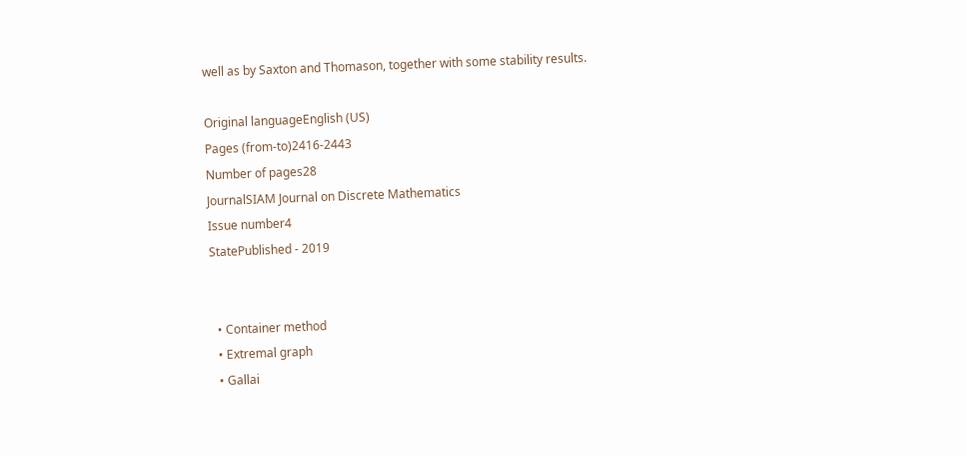well as by Saxton and Thomason, together with some stability results.

Original languageEnglish (US)
Pages (from-to)2416-2443
Number of pages28
JournalSIAM Journal on Discrete Mathematics
Issue number4
StatePublished - 2019


  • Container method
  • Extremal graph
  • Gallai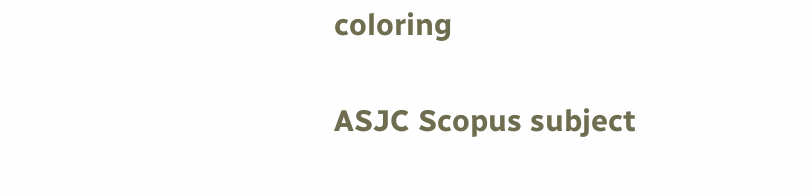coloring

ASJC Scopus subject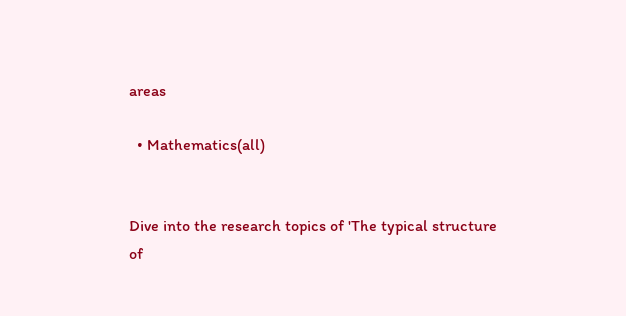areas

  • Mathematics(all)


Dive into the research topics of 'The typical structure of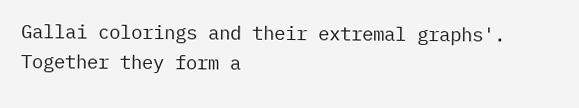Gallai colorings and their extremal graphs'. Together they form a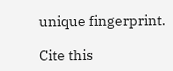unique fingerprint.

Cite this